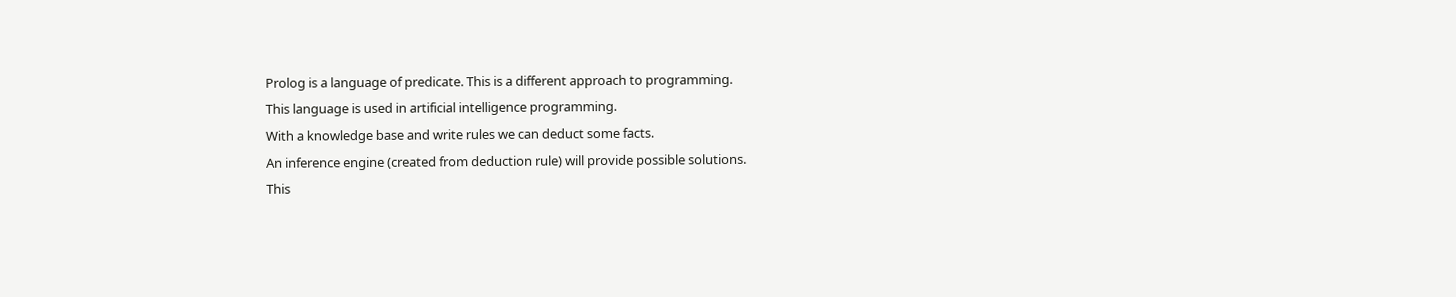Prolog is a language of predicate. This is a different approach to programming.
This language is used in artificial intelligence programming.
With a knowledge base and write rules we can deduct some facts.
An inference engine (created from deduction rule) will provide possible solutions.
This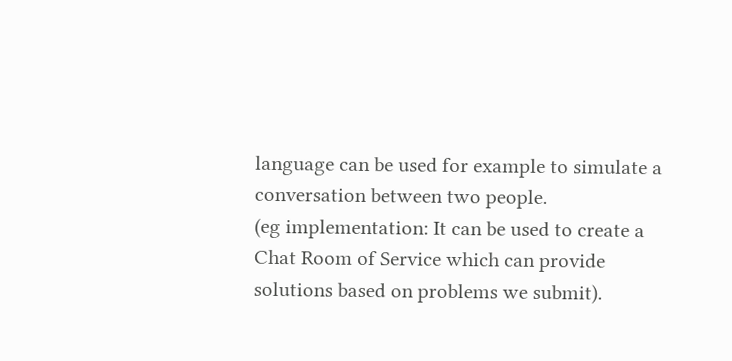language can be used for example to simulate a conversation between two people.
(eg implementation: It can be used to create a Chat Room of Service which can provide
solutions based on problems we submit).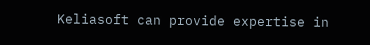Keliasoft can provide expertise in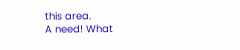this area.
A need! What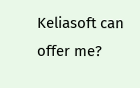Keliasoft can offer me?